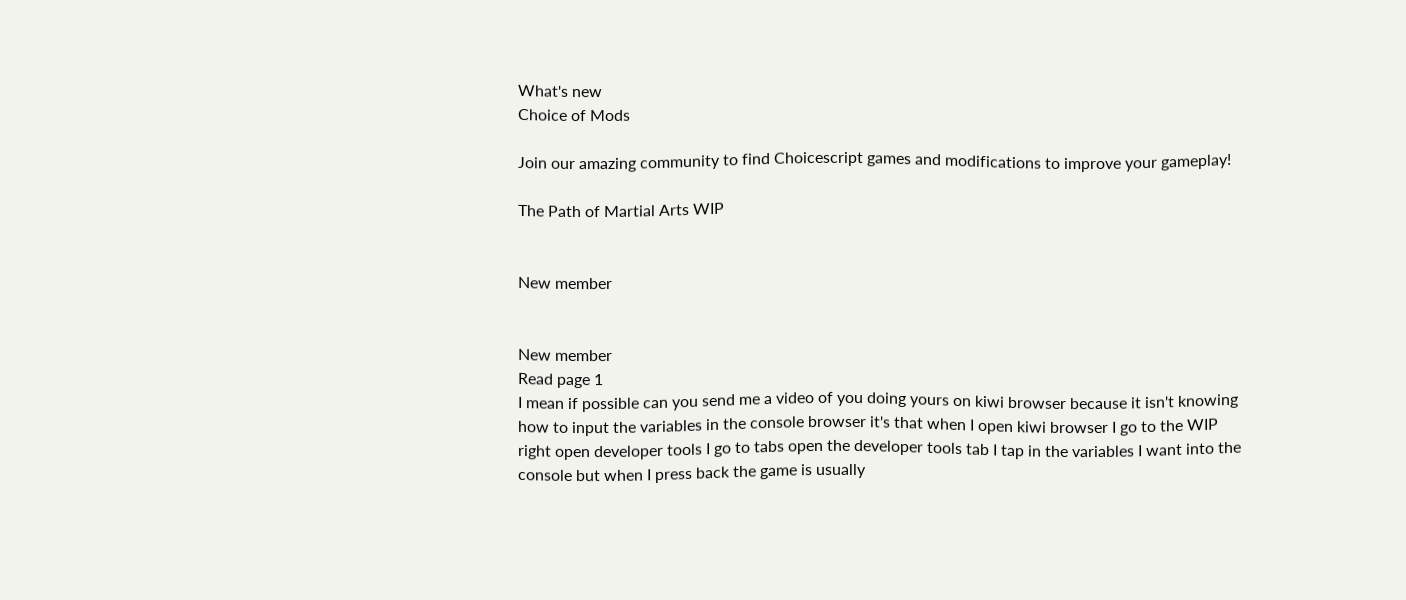What's new
Choice of Mods

Join our amazing community to find Choicescript games and modifications to improve your gameplay!

The Path of Martial Arts WIP


New member


New member
Read page 1
I mean if possible can you send me a video of you doing yours on kiwi browser because it isn't knowing how to input the variables in the console browser it's that when I open kiwi browser I go to the WIP right open developer tools I go to tabs open the developer tools tab I tap in the variables I want into the console but when I press back the game is usually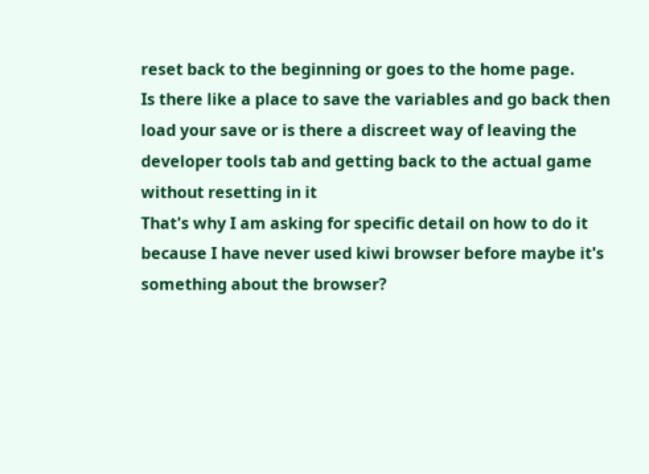reset back to the beginning or goes to the home page.
Is there like a place to save the variables and go back then load your save or is there a discreet way of leaving the developer tools tab and getting back to the actual game without resetting in it
That's why I am asking for specific detail on how to do it because I have never used kiwi browser before maybe it's something about the browser?